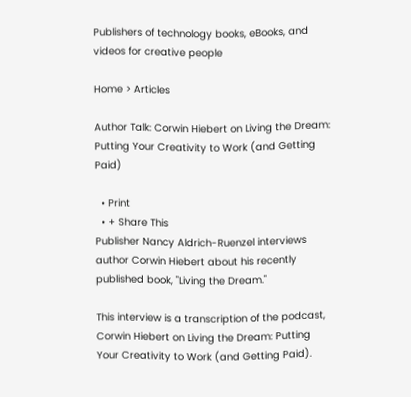Publishers of technology books, eBooks, and videos for creative people

Home > Articles

Author Talk: Corwin Hiebert on Living the Dream: Putting Your Creativity to Work (and Getting Paid)

  • Print
  • + Share This
Publisher Nancy Aldrich-Ruenzel interviews author Corwin Hiebert about his recently published book, "Living the Dream."

This interview is a transcription of the podcast, Corwin Hiebert on Living the Dream: Putting Your Creativity to Work (and Getting Paid).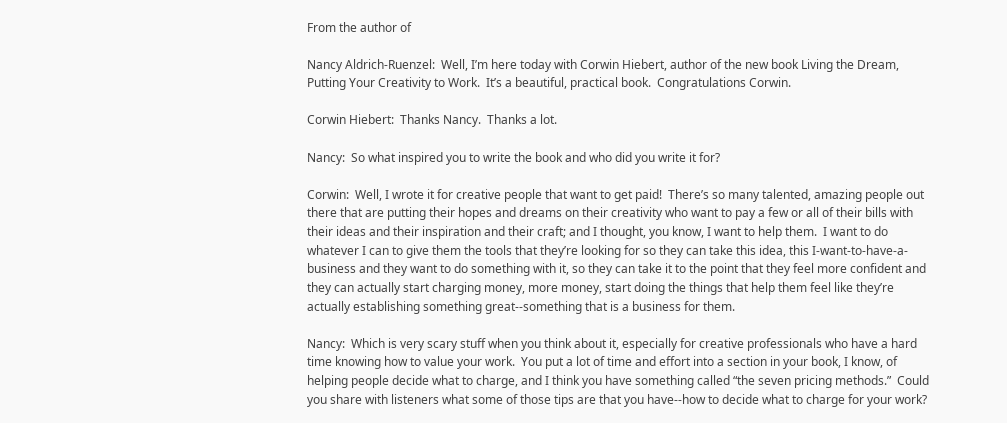From the author of

Nancy Aldrich-Ruenzel:  Well, I’m here today with Corwin Hiebert, author of the new book Living the Dream, Putting Your Creativity to Work.  It’s a beautiful, practical book.  Congratulations Corwin.

Corwin Hiebert:  Thanks Nancy.  Thanks a lot.

Nancy:  So what inspired you to write the book and who did you write it for?

Corwin:  Well, I wrote it for creative people that want to get paid!  There’s so many talented, amazing people out there that are putting their hopes and dreams on their creativity who want to pay a few or all of their bills with their ideas and their inspiration and their craft; and I thought, you know, I want to help them.  I want to do whatever I can to give them the tools that they’re looking for so they can take this idea, this I-want-to-have-a-business and they want to do something with it, so they can take it to the point that they feel more confident and they can actually start charging money, more money, start doing the things that help them feel like they’re actually establishing something great--something that is a business for them.

Nancy:  Which is very scary stuff when you think about it, especially for creative professionals who have a hard time knowing how to value your work.  You put a lot of time and effort into a section in your book, I know, of helping people decide what to charge, and I think you have something called “the seven pricing methods.”  Could you share with listeners what some of those tips are that you have--how to decide what to charge for your work?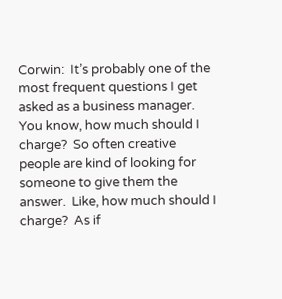Corwin:  It’s probably one of the most frequent questions I get asked as a business manager.  You know, how much should I charge?  So often creative people are kind of looking for someone to give them the answer.  Like, how much should I charge?  As if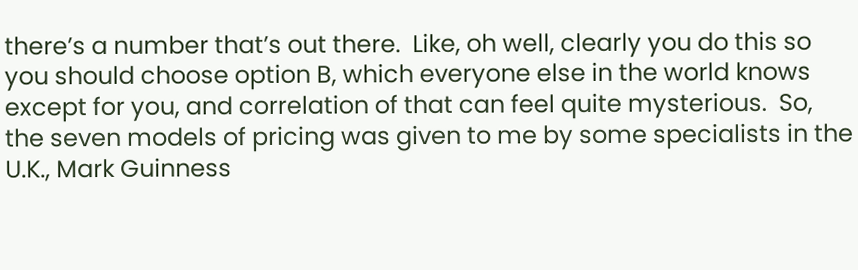there’s a number that’s out there.  Like, oh well, clearly you do this so you should choose option B, which everyone else in the world knows except for you, and correlation of that can feel quite mysterious.  So, the seven models of pricing was given to me by some specialists in the U.K., Mark Guinness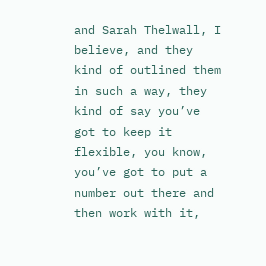and Sarah Thelwall, I believe, and they kind of outlined them in such a way, they kind of say you’ve got to keep it flexible, you know, you’ve got to put a number out there and then work with it,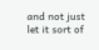and not just let it sort of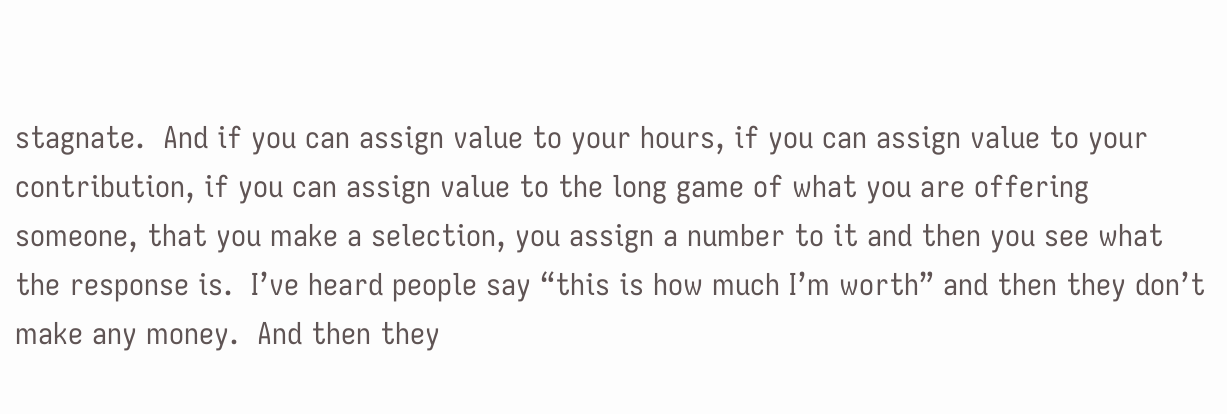stagnate.  And if you can assign value to your hours, if you can assign value to your contribution, if you can assign value to the long game of what you are offering someone, that you make a selection, you assign a number to it and then you see what the response is.  I’ve heard people say “this is how much I’m worth” and then they don’t make any money.  And then they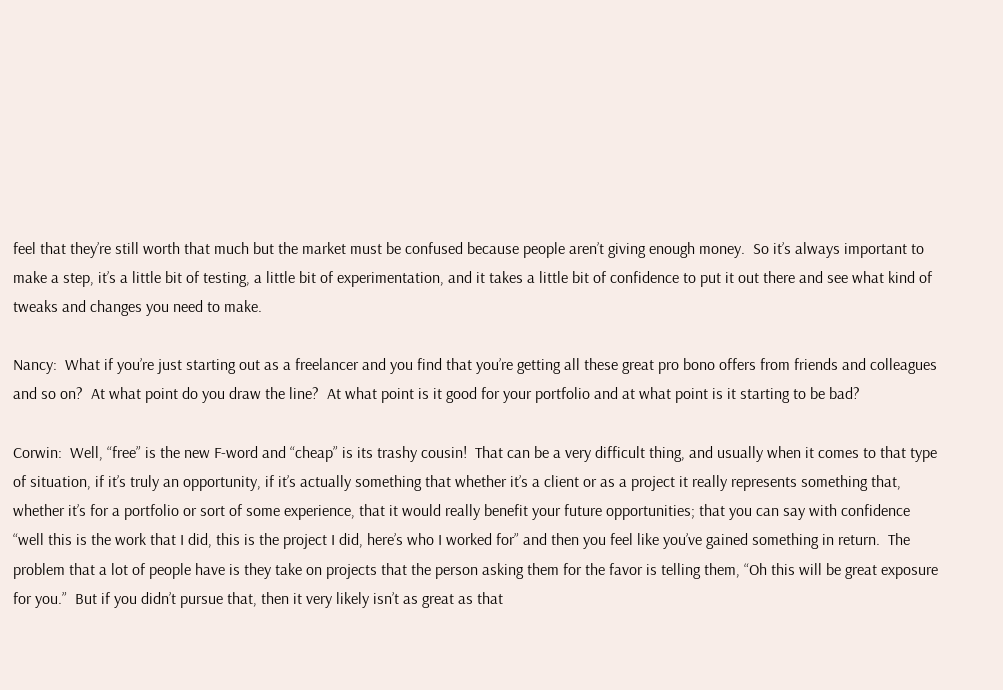feel that they’re still worth that much but the market must be confused because people aren’t giving enough money.  So it’s always important to make a step, it’s a little bit of testing, a little bit of experimentation, and it takes a little bit of confidence to put it out there and see what kind of tweaks and changes you need to make.

Nancy:  What if you’re just starting out as a freelancer and you find that you’re getting all these great pro bono offers from friends and colleagues and so on?  At what point do you draw the line?  At what point is it good for your portfolio and at what point is it starting to be bad?

Corwin:  Well, “free” is the new F-word and “cheap” is its trashy cousin!  That can be a very difficult thing, and usually when it comes to that type of situation, if it’s truly an opportunity, if it’s actually something that whether it’s a client or as a project it really represents something that, whether it’s for a portfolio or sort of some experience, that it would really benefit your future opportunities; that you can say with confidence “well this is the work that I did, this is the project I did, here’s who I worked for” and then you feel like you’ve gained something in return.  The problem that a lot of people have is they take on projects that the person asking them for the favor is telling them, “Oh this will be great exposure for you.”  But if you didn’t pursue that, then it very likely isn’t as great as that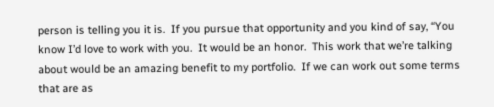person is telling you it is.  If you pursue that opportunity and you kind of say, “You know I’d love to work with you.  It would be an honor.  This work that we’re talking about would be an amazing benefit to my portfolio.  If we can work out some terms that are as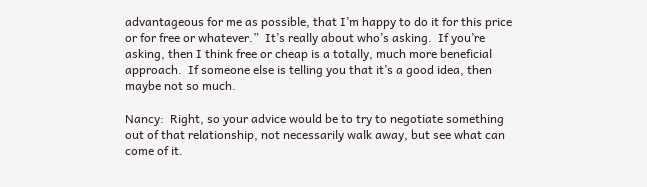advantageous for me as possible, that I’m happy to do it for this price or for free or whatever.”  It’s really about who’s asking.  If you’re asking, then I think free or cheap is a totally, much more beneficial approach.  If someone else is telling you that it’s a good idea, then maybe not so much.

Nancy:  Right, so your advice would be to try to negotiate something out of that relationship, not necessarily walk away, but see what can come of it.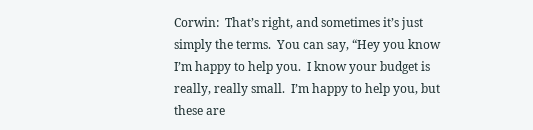Corwin:  That’s right, and sometimes it’s just simply the terms.  You can say, “Hey you know I’m happy to help you.  I know your budget is really, really small.  I’m happy to help you, but these are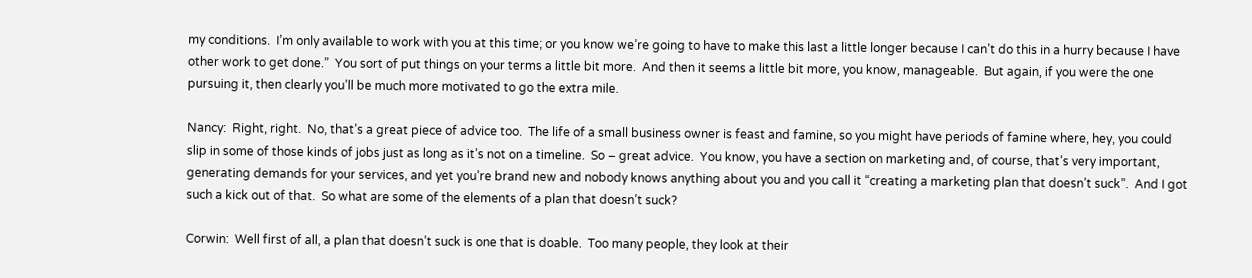my conditions.  I’m only available to work with you at this time; or you know we’re going to have to make this last a little longer because I can’t do this in a hurry because I have other work to get done.”  You sort of put things on your terms a little bit more.  And then it seems a little bit more, you know, manageable.  But again, if you were the one pursuing it, then clearly you’ll be much more motivated to go the extra mile.

Nancy:  Right, right.  No, that’s a great piece of advice too.  The life of a small business owner is feast and famine, so you might have periods of famine where, hey, you could slip in some of those kinds of jobs just as long as it’s not on a timeline.  So – great advice.  You know, you have a section on marketing and, of course, that’s very important, generating demands for your services, and yet you’re brand new and nobody knows anything about you and you call it “creating a marketing plan that doesn’t suck”.  And I got such a kick out of that.  So what are some of the elements of a plan that doesn’t suck?

Corwin:  Well first of all, a plan that doesn’t suck is one that is doable.  Too many people, they look at their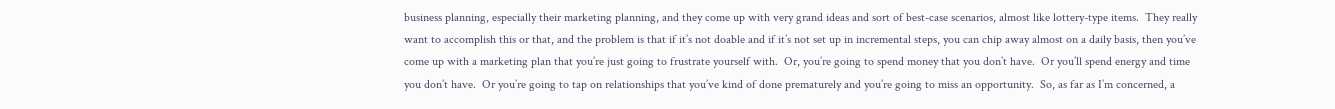business planning, especially their marketing planning, and they come up with very grand ideas and sort of best-case scenarios, almost like lottery-type items.  They really want to accomplish this or that, and the problem is that if it’s not doable and if it’s not set up in incremental steps, you can chip away almost on a daily basis, then you’ve come up with a marketing plan that you’re just going to frustrate yourself with.  Or, you’re going to spend money that you don’t have.  Or you’ll spend energy and time you don’t have.  Or you’re going to tap on relationships that you’ve kind of done prematurely and you’re going to miss an opportunity.  So, as far as I’m concerned, a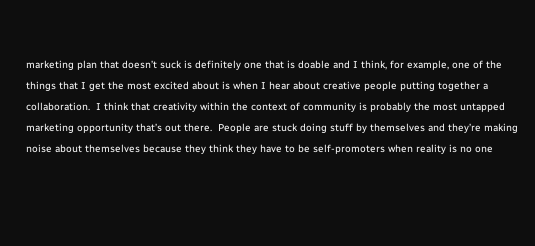marketing plan that doesn’t suck is definitely one that is doable and I think, for example, one of the things that I get the most excited about is when I hear about creative people putting together a collaboration.  I think that creativity within the context of community is probably the most untapped marketing opportunity that’s out there.  People are stuck doing stuff by themselves and they’re making noise about themselves because they think they have to be self-promoters when reality is no one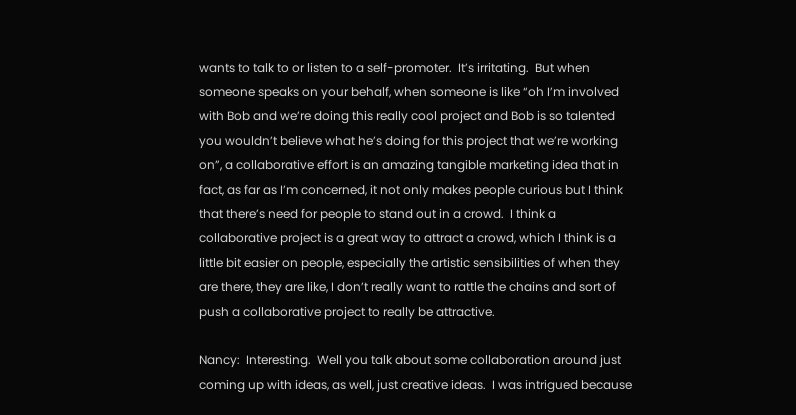wants to talk to or listen to a self-promoter.  It’s irritating.  But when someone speaks on your behalf, when someone is like “oh I’m involved with Bob and we’re doing this really cool project and Bob is so talented you wouldn’t believe what he’s doing for this project that we’re working on”, a collaborative effort is an amazing tangible marketing idea that in fact, as far as I’m concerned, it not only makes people curious but I think that there’s need for people to stand out in a crowd.  I think a collaborative project is a great way to attract a crowd, which I think is a little bit easier on people, especially the artistic sensibilities of when they are there, they are like, I don’t really want to rattle the chains and sort of push a collaborative project to really be attractive.

Nancy:  Interesting.  Well you talk about some collaboration around just coming up with ideas, as well, just creative ideas.  I was intrigued because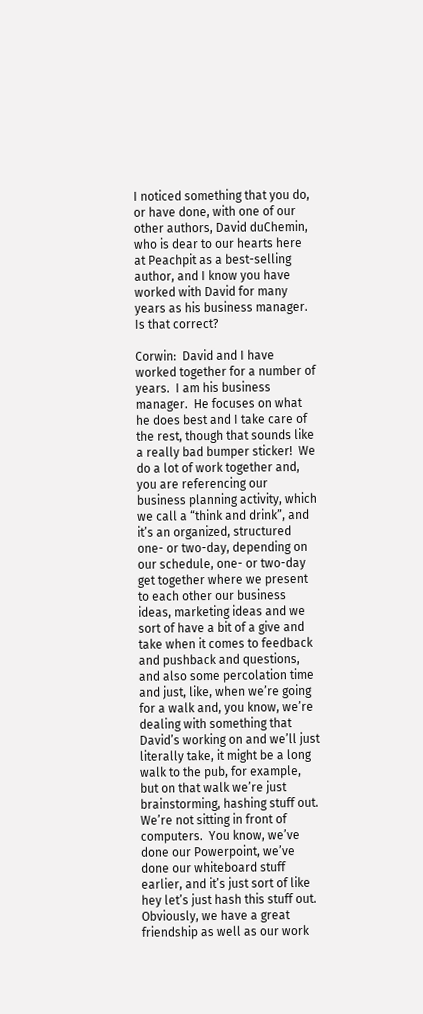I noticed something that you do, or have done, with one of our other authors, David duChemin, who is dear to our hearts here at Peachpit as a best-selling author, and I know you have worked with David for many years as his business manager.  Is that correct?

Corwin:  David and I have worked together for a number of years.  I am his business manager.  He focuses on what he does best and I take care of the rest, though that sounds like a really bad bumper sticker!  We do a lot of work together and, you are referencing our business planning activity, which we call a “think and drink”, and it’s an organized, structured one- or two-day, depending on our schedule, one- or two-day get together where we present to each other our business ideas, marketing ideas and we sort of have a bit of a give and take when it comes to feedback and pushback and questions, and also some percolation time and just, like, when we’re going for a walk and, you know, we’re dealing with something that David’s working on and we’ll just literally take, it might be a long walk to the pub, for example, but on that walk we’re just brainstorming, hashing stuff out.  We’re not sitting in front of computers.  You know, we’ve done our Powerpoint, we’ve done our whiteboard stuff earlier, and it’s just sort of like hey let’s just hash this stuff out.  Obviously, we have a great friendship as well as our work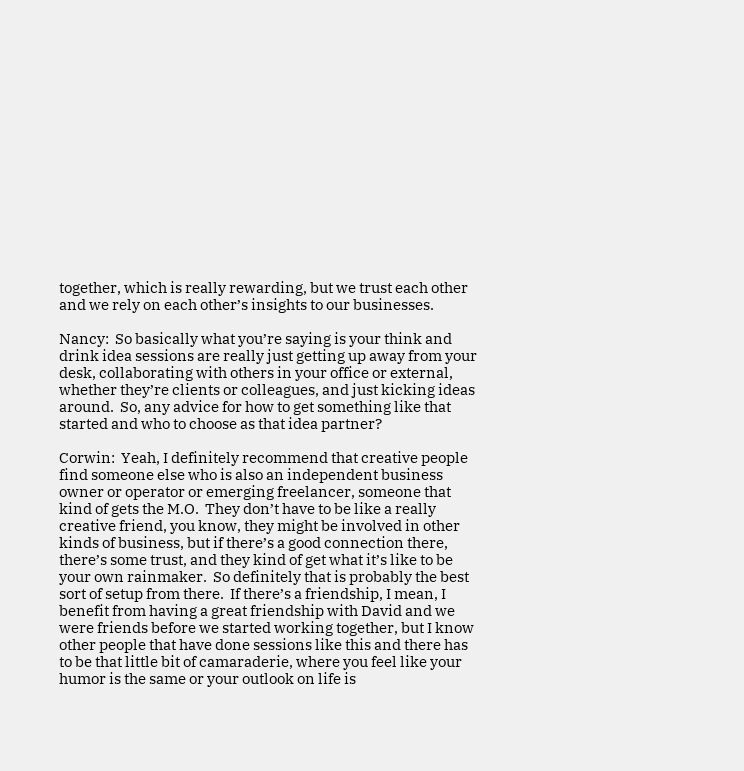together, which is really rewarding, but we trust each other and we rely on each other’s insights to our businesses.

Nancy:  So basically what you’re saying is your think and drink idea sessions are really just getting up away from your desk, collaborating with others in your office or external, whether they’re clients or colleagues, and just kicking ideas around.  So, any advice for how to get something like that started and who to choose as that idea partner?

Corwin:  Yeah, I definitely recommend that creative people find someone else who is also an independent business owner or operator or emerging freelancer, someone that kind of gets the M.O.  They don’t have to be like a really creative friend, you know, they might be involved in other kinds of business, but if there’s a good connection there, there’s some trust, and they kind of get what it’s like to be your own rainmaker.  So definitely that is probably the best sort of setup from there.  If there’s a friendship, I mean, I benefit from having a great friendship with David and we were friends before we started working together, but I know other people that have done sessions like this and there has to be that little bit of camaraderie, where you feel like your humor is the same or your outlook on life is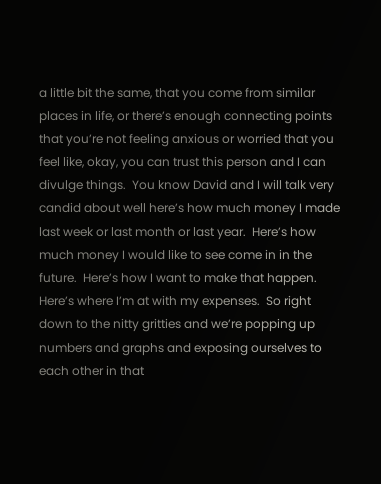a little bit the same, that you come from similar places in life, or there’s enough connecting points that you’re not feeling anxious or worried that you feel like, okay, you can trust this person and I can divulge things.  You know David and I will talk very candid about well here’s how much money I made last week or last month or last year.  Here’s how much money I would like to see come in in the future.  Here’s how I want to make that happen.  Here’s where I’m at with my expenses.  So right down to the nitty gritties and we’re popping up numbers and graphs and exposing ourselves to each other in that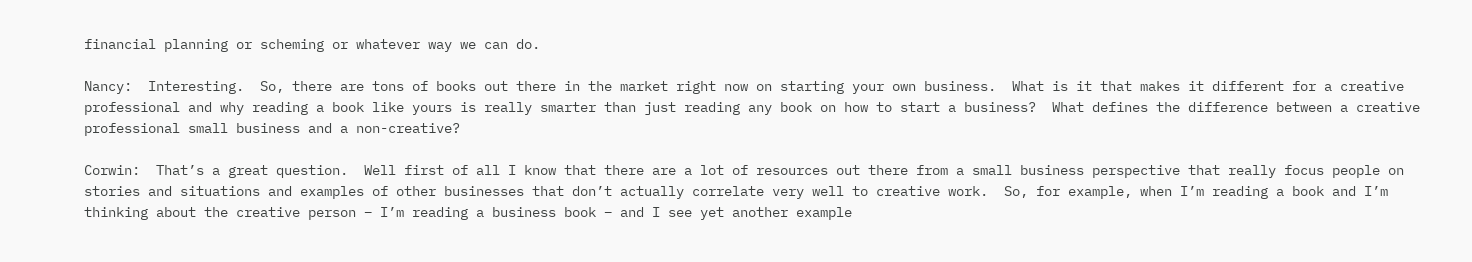financial planning or scheming or whatever way we can do.

Nancy:  Interesting.  So, there are tons of books out there in the market right now on starting your own business.  What is it that makes it different for a creative professional and why reading a book like yours is really smarter than just reading any book on how to start a business?  What defines the difference between a creative professional small business and a non-creative?

Corwin:  That’s a great question.  Well first of all I know that there are a lot of resources out there from a small business perspective that really focus people on stories and situations and examples of other businesses that don’t actually correlate very well to creative work.  So, for example, when I’m reading a book and I’m thinking about the creative person – I’m reading a business book – and I see yet another example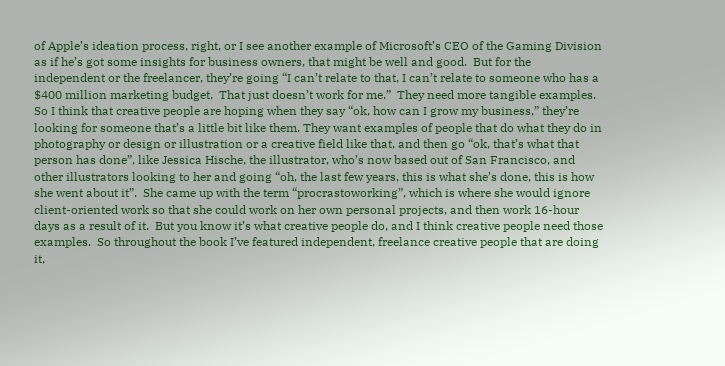of Apple’s ideation process, right, or I see another example of Microsoft’s CEO of the Gaming Division as if he’s got some insights for business owners, that might be well and good.  But for the independent or the freelancer, they’re going “I can’t relate to that, I can’t relate to someone who has a $400 million marketing budget.  That just doesn’t work for me.”  They need more tangible examples.  So I think that creative people are hoping when they say “ok, how can I grow my business,” they’re looking for someone that’s a little bit like them. They want examples of people that do what they do in photography or design or illustration or a creative field like that, and then go “ok, that’s what that person has done”, like Jessica Hische, the illustrator, who’s now based out of San Francisco, and other illustrators looking to her and going “oh, the last few years, this is what she’s done, this is how she went about it”.  She came up with the term “procrastoworking”, which is where she would ignore client-oriented work so that she could work on her own personal projects, and then work 16-hour days as a result of it.  But you know it’s what creative people do, and I think creative people need those examples.  So throughout the book I’ve featured independent, freelance creative people that are doing it,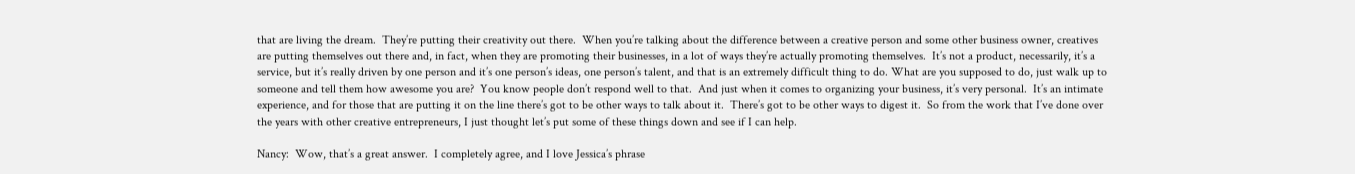that are living the dream.  They’re putting their creativity out there.  When you’re talking about the difference between a creative person and some other business owner, creatives are putting themselves out there and, in fact, when they are promoting their businesses, in a lot of ways they’re actually promoting themselves.  It’s not a product, necessarily, it’s a service, but it’s really driven by one person and it’s one person’s ideas, one person’s talent, and that is an extremely difficult thing to do. What are you supposed to do, just walk up to someone and tell them how awesome you are?  You know people don’t respond well to that.  And just when it comes to organizing your business, it’s very personal.  It’s an intimate experience, and for those that are putting it on the line there’s got to be other ways to talk about it.  There’s got to be other ways to digest it.  So from the work that I’ve done over the years with other creative entrepreneurs, I just thought let’s put some of these things down and see if I can help.

Nancy:  Wow, that’s a great answer.  I completely agree, and I love Jessica’s phrase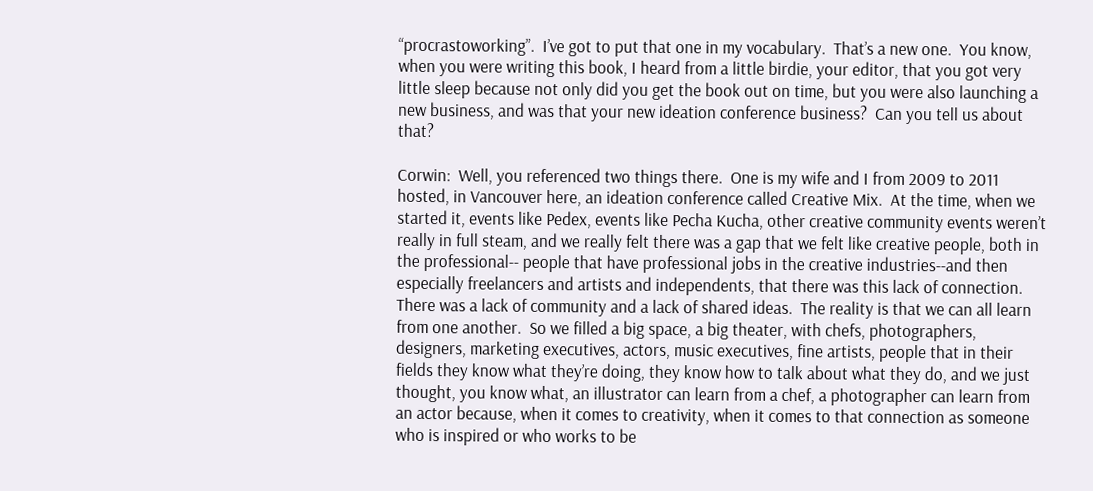“procrastoworking”.  I’ve got to put that one in my vocabulary.  That’s a new one.  You know, when you were writing this book, I heard from a little birdie, your editor, that you got very little sleep because not only did you get the book out on time, but you were also launching a new business, and was that your new ideation conference business?  Can you tell us about that?

Corwin:  Well, you referenced two things there.  One is my wife and I from 2009 to 2011 hosted, in Vancouver here, an ideation conference called Creative Mix.  At the time, when we started it, events like Pedex, events like Pecha Kucha, other creative community events weren’t really in full steam, and we really felt there was a gap that we felt like creative people, both in the professional-- people that have professional jobs in the creative industries--and then especially freelancers and artists and independents, that there was this lack of connection.  There was a lack of community and a lack of shared ideas.  The reality is that we can all learn from one another.  So we filled a big space, a big theater, with chefs, photographers, designers, marketing executives, actors, music executives, fine artists, people that in their fields they know what they’re doing, they know how to talk about what they do, and we just thought, you know what, an illustrator can learn from a chef, a photographer can learn from an actor because, when it comes to creativity, when it comes to that connection as someone who is inspired or who works to be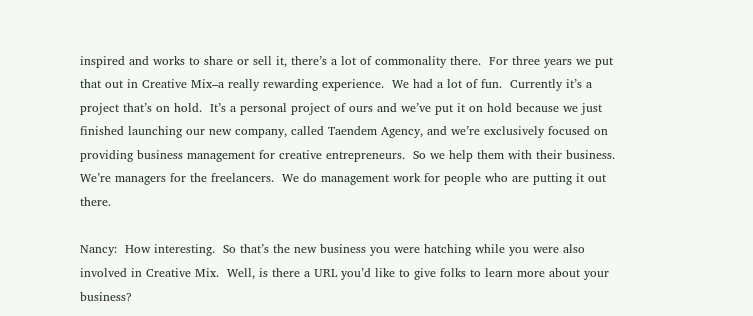inspired and works to share or sell it, there’s a lot of commonality there.  For three years we put that out in Creative Mix–a really rewarding experience.  We had a lot of fun.  Currently it’s a project that’s on hold.  It’s a personal project of ours and we’ve put it on hold because we just finished launching our new company, called Taendem Agency, and we’re exclusively focused on providing business management for creative entrepreneurs.  So we help them with their business.  We’re managers for the freelancers.  We do management work for people who are putting it out there.

Nancy:  How interesting.  So that’s the new business you were hatching while you were also involved in Creative Mix.  Well, is there a URL you’d like to give folks to learn more about your business?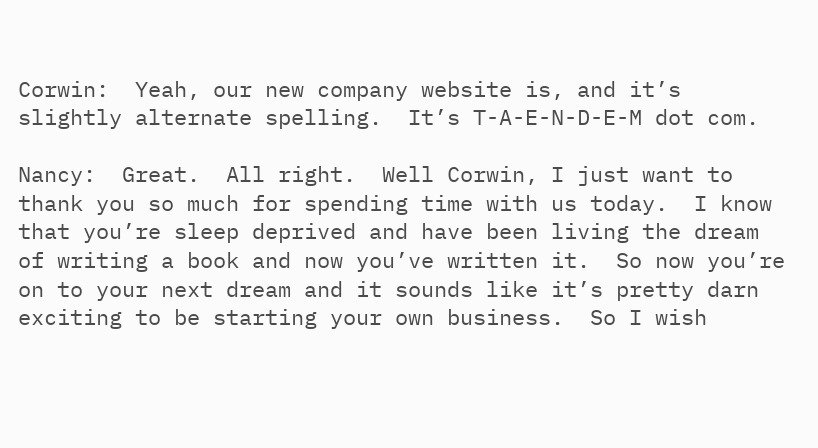Corwin:  Yeah, our new company website is, and it’s slightly alternate spelling.  It’s T-A-E-N-D-E-M dot com.

Nancy:  Great.  All right.  Well Corwin, I just want to thank you so much for spending time with us today.  I know that you’re sleep deprived and have been living the dream of writing a book and now you’ve written it.  So now you’re on to your next dream and it sounds like it’s pretty darn exciting to be starting your own business.  So I wish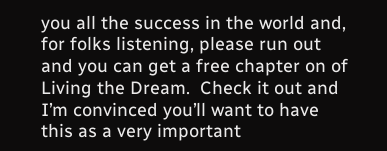you all the success in the world and, for folks listening, please run out and you can get a free chapter on of Living the Dream.  Check it out and I’m convinced you’ll want to have this as a very important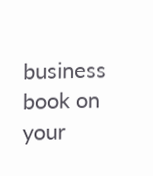business book on your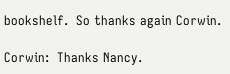bookshelf.  So thanks again Corwin.

Corwin:  Thanks Nancy.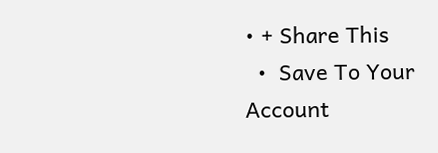• + Share This
  •  Save To Your Account